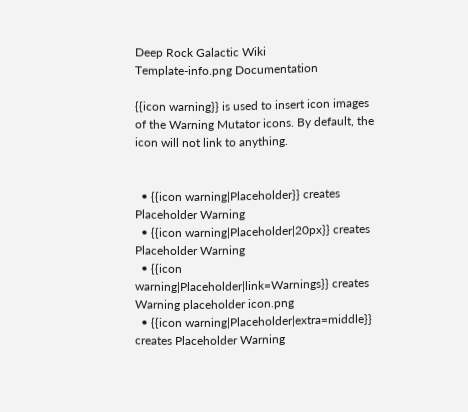Deep Rock Galactic Wiki
Template-info.png Documentation

{{icon warning}} is used to insert icon images of the Warning Mutator icons. By default, the icon will not link to anything.


  • {{icon warning|Placeholder}} creates Placeholder Warning
  • {{icon warning|Placeholder|20px}} creates Placeholder Warning
  • {{icon warning|Placeholder|link=Warnings}} creates Warning placeholder icon.png
  • {{icon warning|Placeholder|extra=middle}} creates Placeholder Warning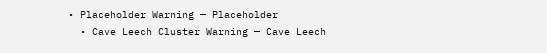• Placeholder Warning — Placeholder
  • Cave Leech Cluster Warning — Cave Leech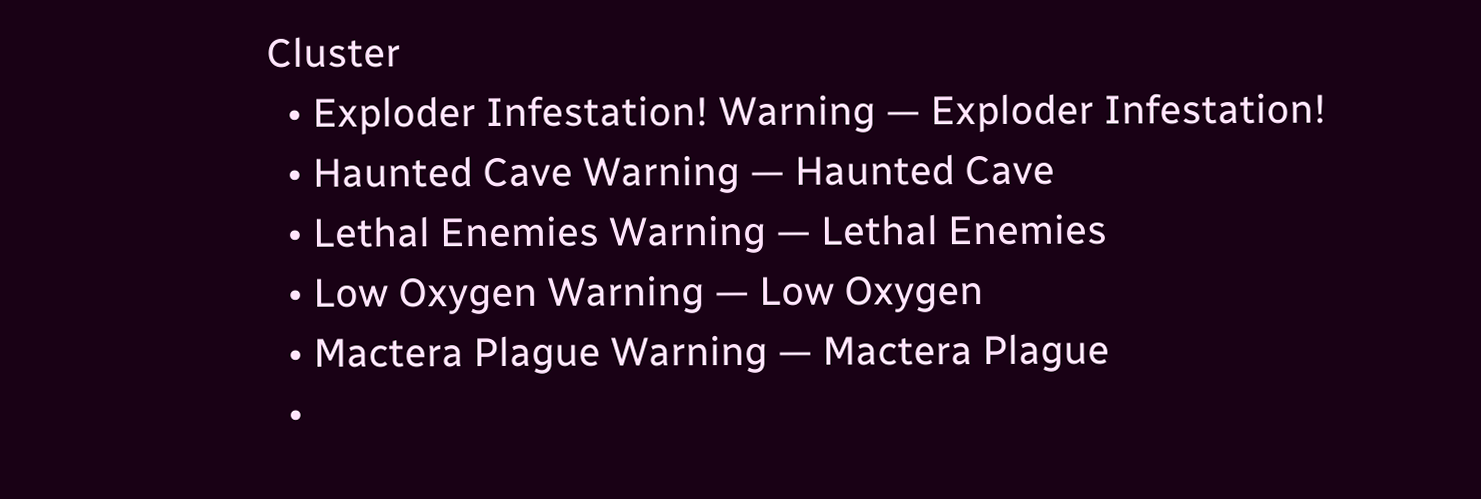Cluster
  • Exploder Infestation! Warning — Exploder Infestation!
  • Haunted Cave Warning — Haunted Cave
  • Lethal Enemies Warning — Lethal Enemies
  • Low Oxygen Warning — Low Oxygen
  • Mactera Plague Warning — Mactera Plague
  •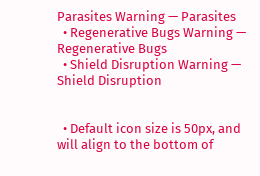Parasites Warning — Parasites
  • Regenerative Bugs Warning — Regenerative Bugs
  • Shield Disruption Warning — Shield Disruption


  • Default icon size is 50px, and will align to the bottom of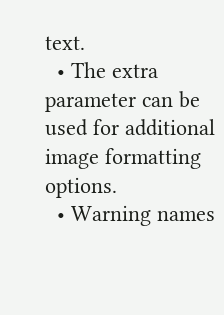text.
  • The extra parameter can be used for additional image formatting options.
  • Warning names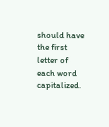should have the first letter of each word capitalized.